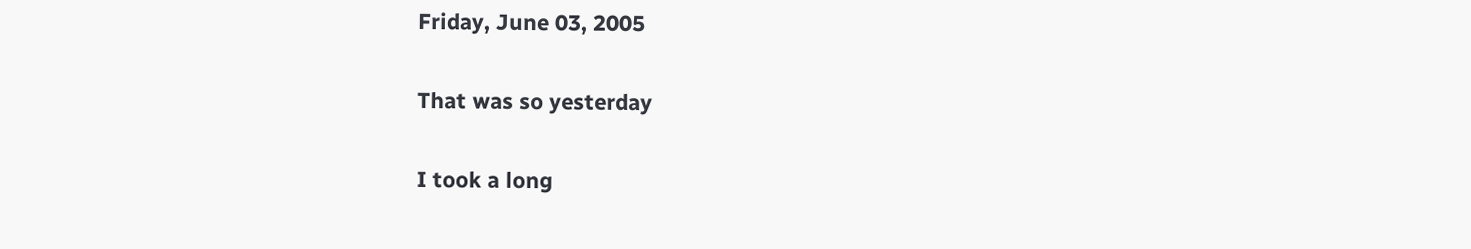Friday, June 03, 2005

That was so yesterday

I took a long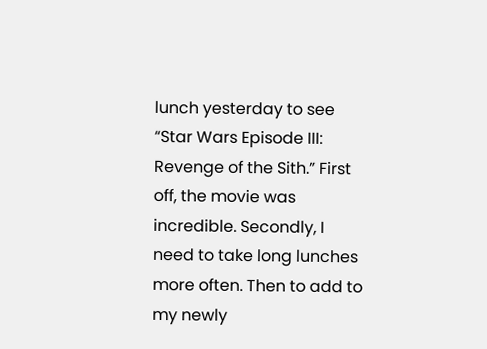lunch yesterday to see “Star Wars Episode III: Revenge of the Sith.” First off, the movie was incredible. Secondly, I need to take long lunches more often. Then to add to my newly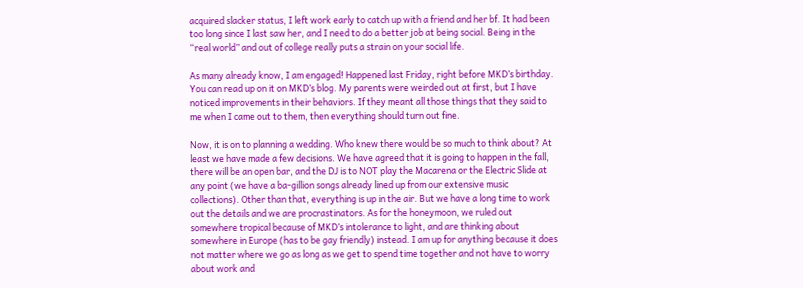acquired slacker status, I left work early to catch up with a friend and her bf. It had been too long since I last saw her, and I need to do a better job at being social. Being in the “real world” and out of college really puts a strain on your social life.

As many already know, I am engaged! Happened last Friday, right before MKD’s birthday. You can read up on it on MKD’s blog. My parents were weirded out at first, but I have noticed improvements in their behaviors. If they meant all those things that they said to me when I came out to them, then everything should turn out fine.

Now, it is on to planning a wedding. Who knew there would be so much to think about? At least we have made a few decisions. We have agreed that it is going to happen in the fall, there will be an open bar, and the DJ is to NOT play the Macarena or the Electric Slide at any point (we have a ba-gillion songs already lined up from our extensive music collections). Other than that, everything is up in the air. But we have a long time to work out the details and we are procrastinators. As for the honeymoon, we ruled out somewhere tropical because of MKD’s intolerance to light, and are thinking about somewhere in Europe (has to be gay friendly) instead. I am up for anything because it does not matter where we go as long as we get to spend time together and not have to worry about work and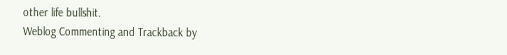other life bullshit.
Weblog Commenting and Trackback by